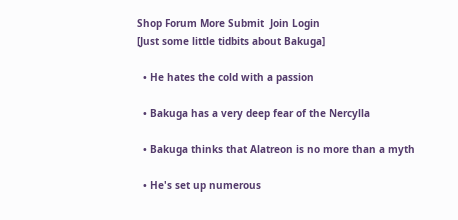Shop Forum More Submit  Join Login
[Just some little tidbits about Bakuga]

  • He hates the cold with a passion

  • Bakuga has a very deep fear of the Nercylla

  • Bakuga thinks that Alatreon is no more than a myth

  • He's set up numerous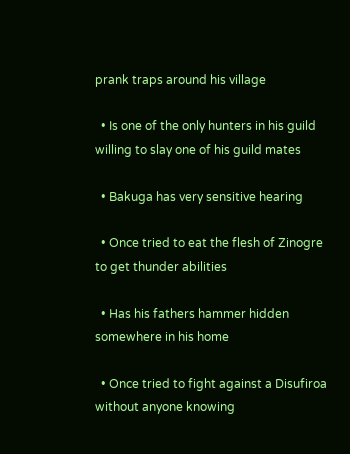prank traps around his village

  • Is one of the only hunters in his guild willing to slay one of his guild mates

  • Bakuga has very sensitive hearing

  • Once tried to eat the flesh of Zinogre to get thunder abilities

  • Has his fathers hammer hidden somewhere in his home

  • Once tried to fight against a Disufiroa without anyone knowing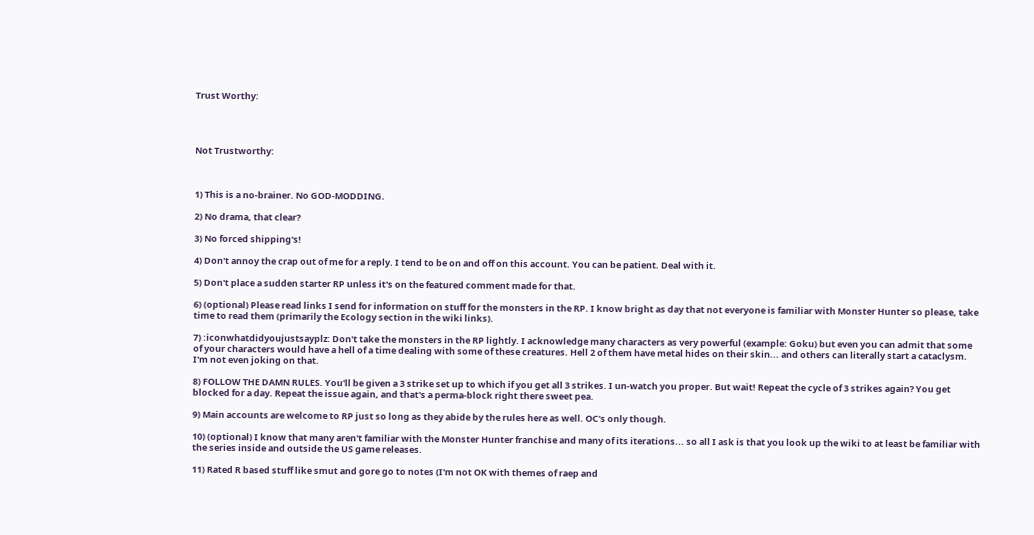Trust Worthy:




Not Trustworthy:



1) This is a no-brainer. No GOD-MODDING.

2) No drama, that clear?

3) No forced shipping's!

4) Don't annoy the crap out of me for a reply. I tend to be on and off on this account. You can be patient. Deal with it.

5) Don't place a sudden starter RP unless it's on the featured comment made for that.

6) (optional) Please read links I send for information on stuff for the monsters in the RP. I know bright as day that not everyone is familiar with Monster Hunter so please, take time to read them (primarily the Ecology section in the wiki links).

7) :iconwhatdidyoujustsayplz: Don't take the monsters in the RP lightly. I acknowledge many characters as very powerful (example: Goku) but even you can admit that some of your characters would have a hell of a time dealing with some of these creatures. Hell 2 of them have metal hides on their skin... and others can literally start a cataclysm. I'm not even joking on that.

8) FOLLOW THE DAMN RULES. You'll be given a 3 strike set up to which if you get all 3 strikes. I un-watch you proper. But wait! Repeat the cycle of 3 strikes again? You get blocked for a day. Repeat the issue again, and that's a perma-block right there sweet pea.

9) Main accounts are welcome to RP just so long as they abide by the rules here as well. OC's only though.

10) (optional) I know that many aren't familiar with the Monster Hunter franchise and many of its iterations... so all I ask is that you look up the wiki to at least be familiar with the series inside and outside the US game releases.

11) Rated R based stuff like smut and gore go to notes (I'm not OK with themes of raep and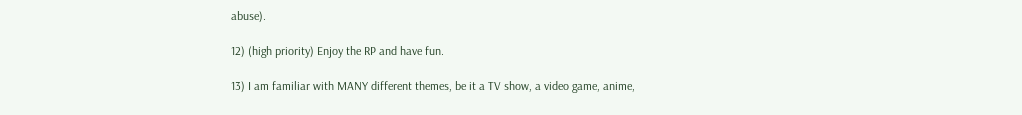abuse).

12) (high priority) Enjoy the RP and have fun.

13) I am familiar with MANY different themes, be it a TV show, a video game, anime,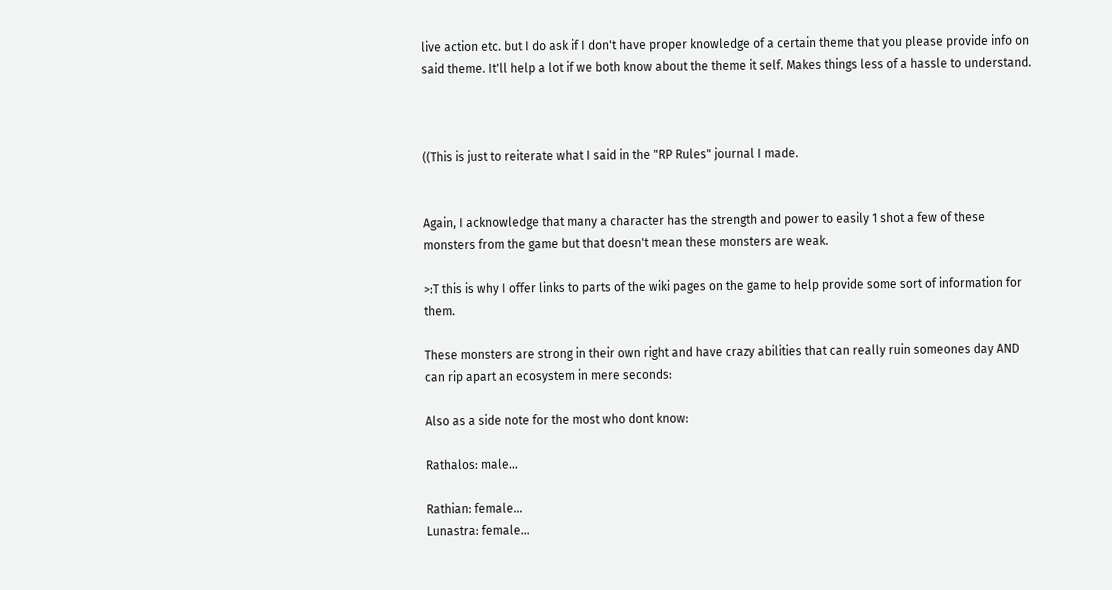live action etc. but I do ask if I don't have proper knowledge of a certain theme that you please provide info on said theme. It'll help a lot if we both know about the theme it self. Makes things less of a hassle to understand.



((This is just to reiterate what I said in the "RP Rules" journal I made.


Again, I acknowledge that many a character has the strength and power to easily 1 shot a few of these monsters from the game but that doesn't mean these monsters are weak.

>:T this is why I offer links to parts of the wiki pages on the game to help provide some sort of information for them.

These monsters are strong in their own right and have crazy abilities that can really ruin someones day AND can rip apart an ecosystem in mere seconds:

Also as a side note for the most who dont know:

Rathalos: male…

Rathian: female…
Lunastra: female…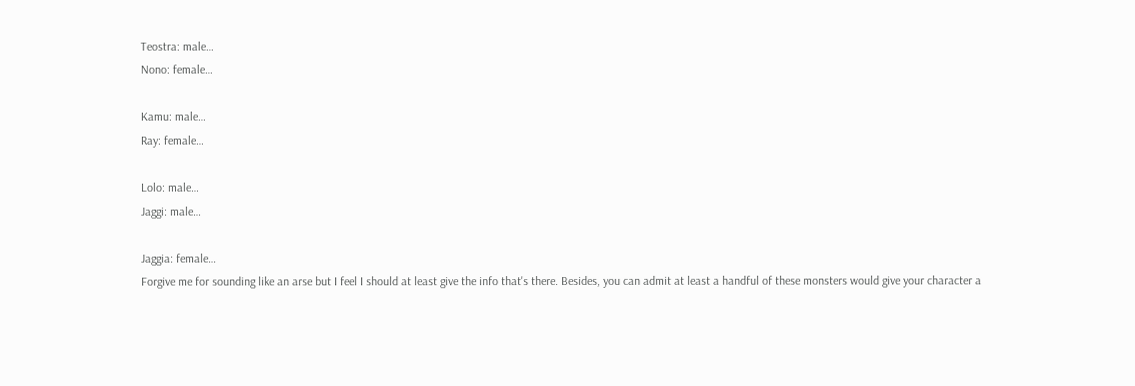Teostra: male…
Nono: female…

Kamu: male…
Ray: female…

Lolo: male…
Jaggi: male…

Jaggia: female…
Forgive me for sounding like an arse but I feel I should at least give the info that's there. Besides, you can admit at least a handful of these monsters would give your character a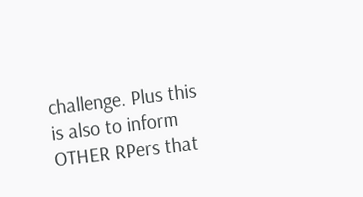challenge. Plus this is also to inform OTHER RPers that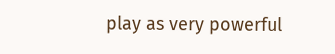play as very powerful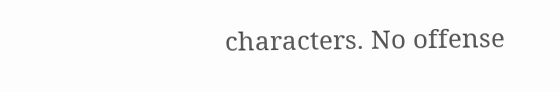characters. No offense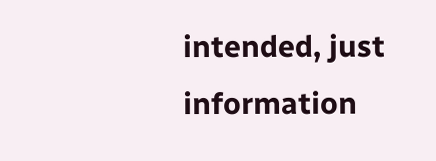intended, just information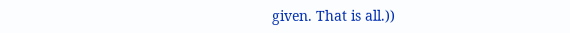given. That is all.))